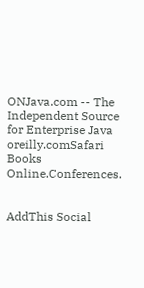ONJava.com -- The Independent Source for Enterprise Java
oreilly.comSafari Books Online.Conferences.


AddThis Social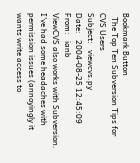Bookmark Button
  The Top Ten Subversion Tips for CVS Users
Subject:   viewcvs.py
Date:   2004-08-25 12:45:09
From:   ianb
ViewCVS also works with Subversion. I've had some headaches with permission issues (annoyingly it wants write access to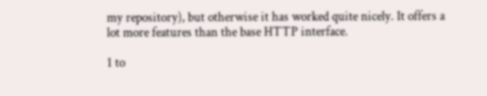my repository), but otherwise it has worked quite nicely. It offers a lot more features than the base HTTP interface.

1 to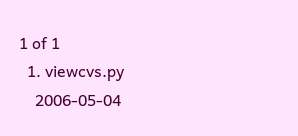1 of 1
  1. viewcvs.py
    2006-05-04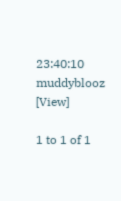23:40:10  muddyblooz [View]

1 to 1 of 1